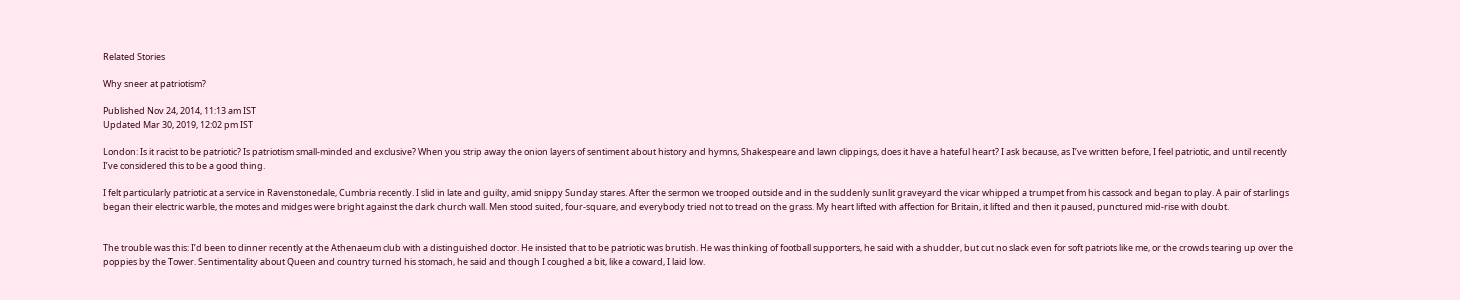Related Stories

Why sneer at patriotism?

Published Nov 24, 2014, 11:13 am IST
Updated Mar 30, 2019, 12:02 pm IST

London: Is it racist to be patriotic? Is patriotism small-minded and exclusive? When you strip away the onion layers of sentiment about history and hymns, Shakespeare and lawn clippings, does it have a hateful heart? I ask because, as I’ve written before, I feel patriotic, and until recently I’ve considered this to be a good thing.

I felt particularly patriotic at a service in Ravenstonedale, Cumbria recently. I slid in late and guilty, amid snippy Sunday stares. After the sermon we trooped outside and in the suddenly sunlit graveyard the vicar whipped a trumpet from his cassock and began to play. A pair of starlings began their electric warble, the motes and midges were bright against the dark church wall. Men stood suited, four-square, and everybody tried not to tread on the grass. My heart lifted with affection for Britain, it lifted and then it paused, punctured mid-rise with doubt.


The trouble was this: I’d been to dinner recently at the Athenaeum club with a distinguished doctor. He insisted that to be patriotic was brutish. He was thinking of football supporters, he said with a shudder, but cut no slack even for soft patriots like me, or the crowds tearing up over the poppies by the Tower. Sentimentality about Queen and country turned his stomach, he said and though I coughed a bit, like a coward, I laid low.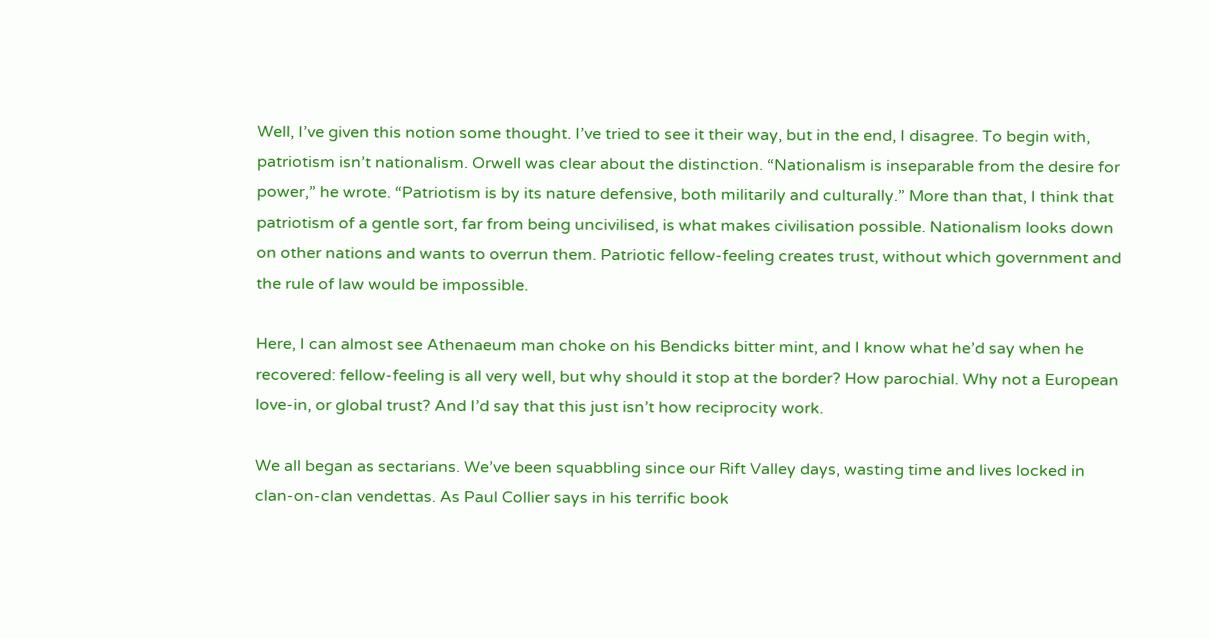Well, I’ve given this notion some thought. I’ve tried to see it their way, but in the end, I disagree. To begin with, patriotism isn’t nationalism. Orwell was clear about the distinction. “Nationalism is inseparable from the desire for power,” he wrote. “Patriotism is by its nature defensive, both militarily and culturally.” More than that, I think that patriotism of a gentle sort, far from being uncivilised, is what makes civilisation possible. Nationalism looks down on other nations and wants to overrun them. Patriotic fellow-feeling creates trust, without which government and the rule of law would be impossible.

Here, I can almost see Athenaeum man choke on his Bendicks bitter mint, and I know what he’d say when he recovered: fellow-feeling is all very well, but why should it stop at the border? How parochial. Why not a European love-in, or global trust? And I’d say that this just isn’t how reciprocity work.

We all began as sectarians. We’ve been squabbling since our Rift Valley days, wasting time and lives locked in clan-on-clan vendettas. As Paul Collier says in his terrific book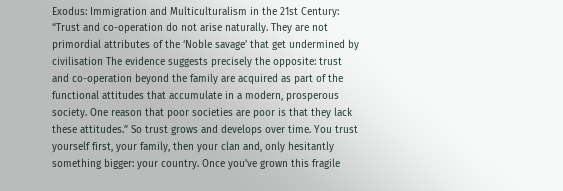Exodus: Immigration and Multiculturalism in the 21st Century: “Trust and co-operation do not arise naturally. They are not primordial attributes of the ‘Noble savage’ that get undermined by civilisation The evidence suggests precisely the opposite: trust and co-operation beyond the family are acquired as part of the functional attitudes that accumulate in a modern, prosperous society. One reason that poor societies are poor is that they lack these attitudes.” So trust grows and develops over time. You trust yourself first, your family, then your clan and, only hesitantly something bigger: your country. Once you’ve grown this fragile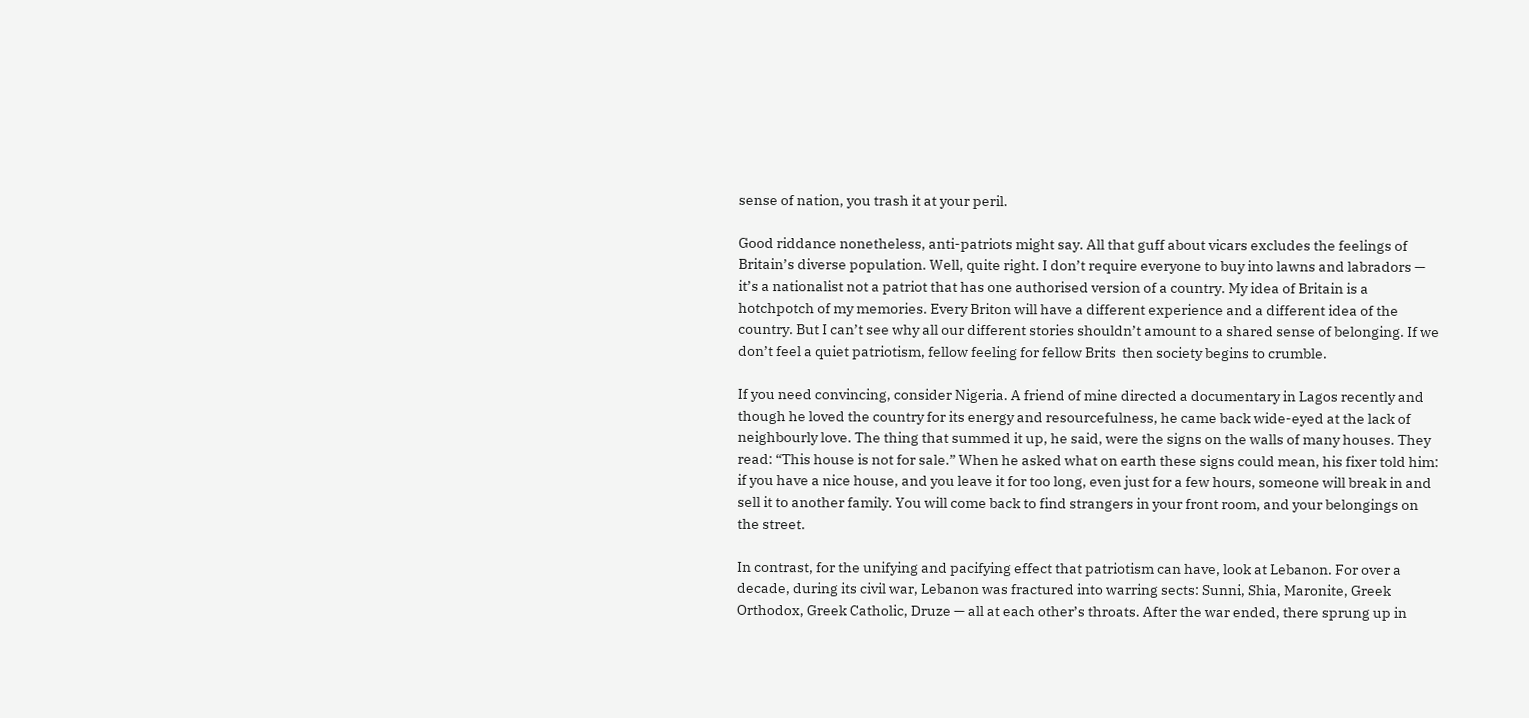sense of nation, you trash it at your peril.

Good riddance nonetheless, anti-patriots might say. All that guff about vicars excludes the feelings of Britain’s diverse population. Well, quite right. I don’t require everyone to buy into lawns and labradors — it’s a nationalist not a patriot that has one authorised version of a country. My idea of Britain is a hotchpotch of my memories. Every Briton will have a different experience and a different idea of the country. But I can’t see why all our different stories shouldn’t amount to a shared sense of belonging. If we don’t feel a quiet patriotism, fellow feeling for fellow Brits  then society begins to crumble.

If you need convincing, consider Nigeria. A friend of mine directed a documentary in Lagos recently and though he loved the country for its energy and resourcefulness, he came back wide-eyed at the lack of neighbourly love. The thing that summed it up, he said, were the signs on the walls of many houses. They read: “This house is not for sale.” When he asked what on earth these signs could mean, his fixer told him: if you have a nice house, and you leave it for too long, even just for a few hours, someone will break in and sell it to another family. You will come back to find strangers in your front room, and your belongings on the street.

In contrast, for the unifying and pacifying effect that patriotism can have, look at Lebanon. For over a decade, during its civil war, Lebanon was fractured into warring sects: Sunni, Shia, Maronite, Greek Orthodox, Greek Catholic, Druze — all at each other’s throats. After the war ended, there sprung up in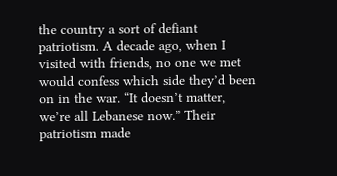the country a sort of defiant patriotism. A decade ago, when I visited with friends, no one we met would confess which side they’d been on in the war. “It doesn’t matter, we’re all Lebanese now.” Their patriotism made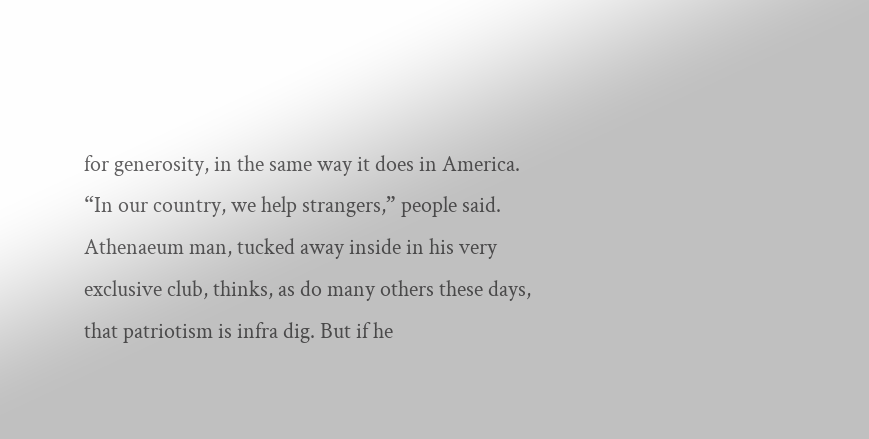for generosity, in the same way it does in America. “In our country, we help strangers,” people said. Athenaeum man, tucked away inside in his very exclusive club, thinks, as do many others these days, that patriotism is infra dig. But if he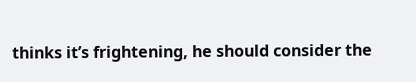thinks it’s frightening, he should consider the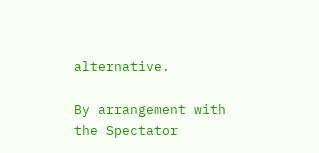alternative.

By arrangement with the Spectator